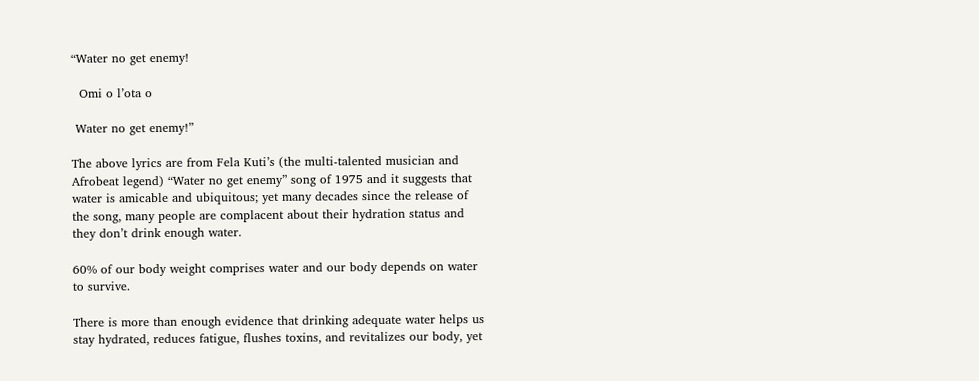“Water no get enemy!

  Omi o l’ota o

 Water no get enemy!”

The above lyrics are from Fela Kuti’s (the multi-talented musician and Afrobeat legend) “Water no get enemy” song of 1975 and it suggests that water is amicable and ubiquitous; yet many decades since the release of the song, many people are complacent about their hydration status and they don’t drink enough water.

60% of our body weight comprises water and our body depends on water to survive.

There is more than enough evidence that drinking adequate water helps us stay hydrated, reduces fatigue, flushes toxins, and revitalizes our body, yet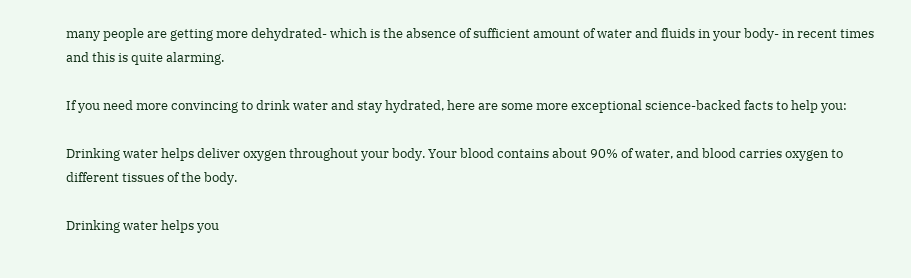many people are getting more dehydrated- which is the absence of sufficient amount of water and fluids in your body- in recent times and this is quite alarming.

If you need more convincing to drink water and stay hydrated, here are some more exceptional science-backed facts to help you:

Drinking water helps deliver oxygen throughout your body. Your blood contains about 90% of water, and blood carries oxygen to different tissues of the body.

Drinking water helps you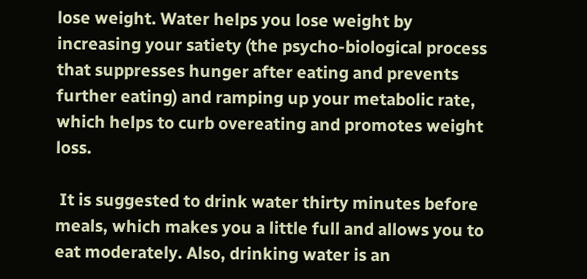lose weight. Water helps you lose weight by increasing your satiety (the psycho-biological process that suppresses hunger after eating and prevents further eating) and ramping up your metabolic rate, which helps to curb overeating and promotes weight loss.

 It is suggested to drink water thirty minutes before meals, which makes you a little full and allows you to eat moderately. Also, drinking water is an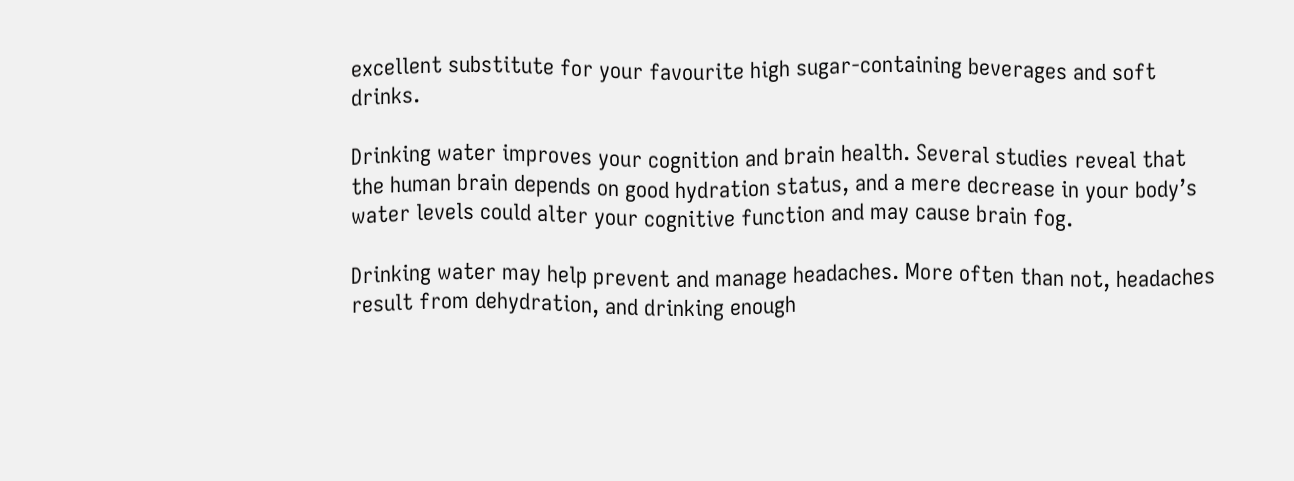excellent substitute for your favourite high sugar-containing beverages and soft drinks.

Drinking water improves your cognition and brain health. Several studies reveal that the human brain depends on good hydration status, and a mere decrease in your body’s water levels could alter your cognitive function and may cause brain fog.

Drinking water may help prevent and manage headaches. More often than not, headaches result from dehydration, and drinking enough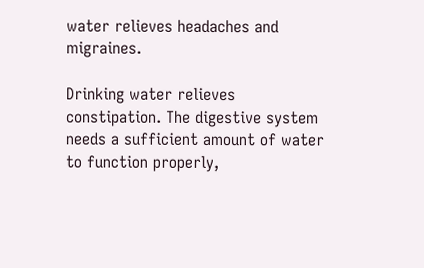water relieves headaches and migraines.

Drinking water relieves constipation. The digestive system needs a sufficient amount of water to function properly,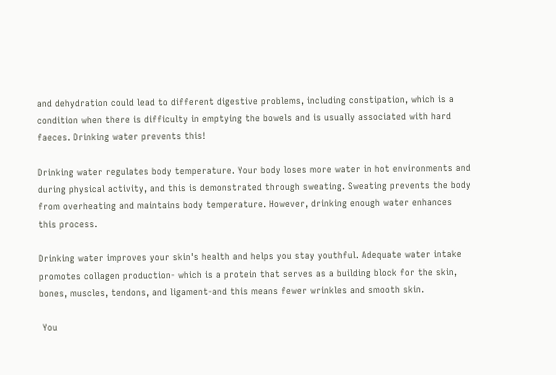and dehydration could lead to different digestive problems, including constipation, which is a condition when there is difficulty in emptying the bowels and is usually associated with hard faeces. Drinking water prevents this!

Drinking water regulates body temperature. Your body loses more water in hot environments and during physical activity, and this is demonstrated through sweating. Sweating prevents the body from overheating and maintains body temperature. However, drinking enough water enhances this process.

Drinking water improves your skin's health and helps you stay youthful. Adequate water intake promotes collagen production- which is a protein that serves as a building block for the skin, bones, muscles, tendons, and ligament-and this means fewer wrinkles and smooth skin.

 You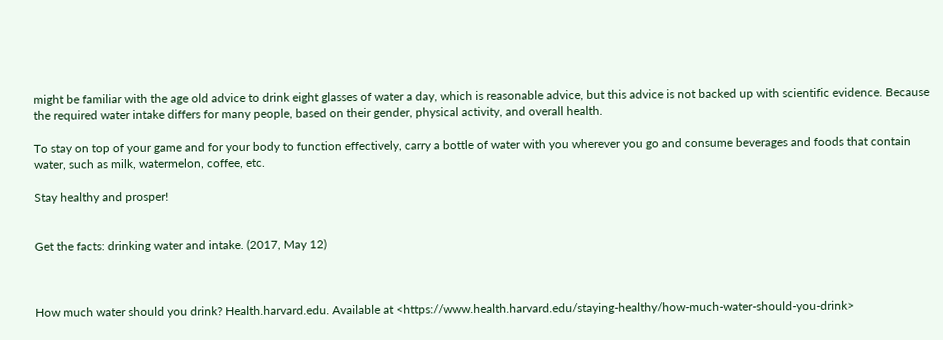might be familiar with the age old advice to drink eight glasses of water a day, which is reasonable advice, but this advice is not backed up with scientific evidence. Because the required water intake differs for many people, based on their gender, physical activity, and overall health.

To stay on top of your game and for your body to function effectively, carry a bottle of water with you wherever you go and consume beverages and foods that contain water, such as milk, watermelon, coffee, etc.

Stay healthy and prosper!


Get the facts: drinking water and intake. (2017, May 12)



How much water should you drink? Health.harvard.edu. Available at <https://www.health.harvard.edu/staying-healthy/how-much-water-should-you-drink>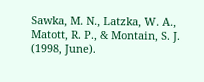Sawka, M. N., Latzka, W. A., Matott, R. P., & Montain, S. J. (1998, June).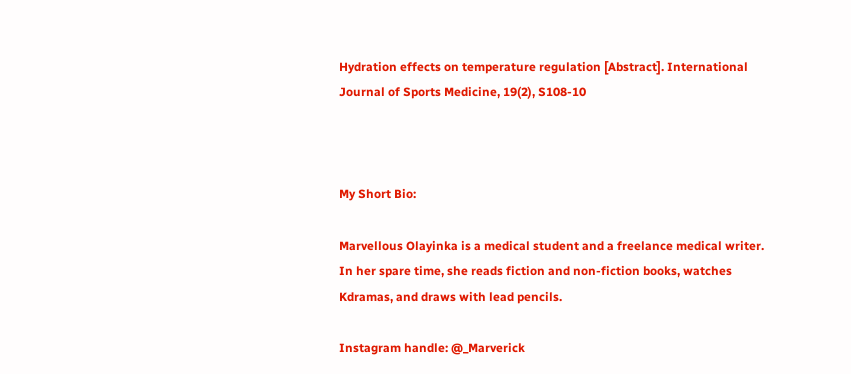Hydration effects on temperature regulation [Abstract]. International Journal of Sports Medicine, 19(2), S108-10



My Short Bio:

Marvellous Olayinka is a medical student and a freelance medical writer. In her spare time, she reads fiction and non-fiction books, watches Kdramas, and draws with lead pencils.

Instagram handle: @_Marverick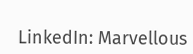LinkedIn: Marvellous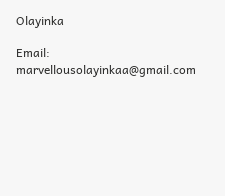Olayinka

Email: marvellousolayinkaa@gmail.com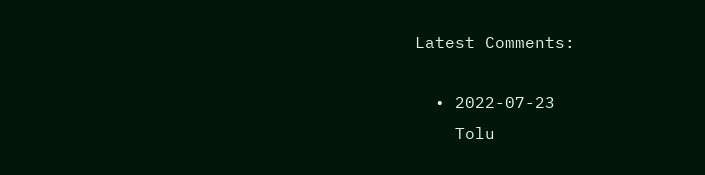Latest Comments:

  • 2022-07-23
    Tolu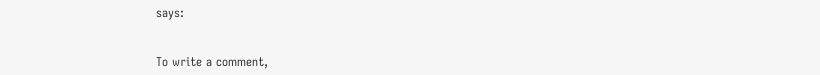says:


To write a comment,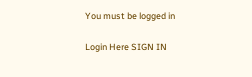You must be logged in

Login Here SIGN IN